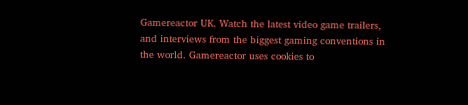Gamereactor UK. Watch the latest video game trailers, and interviews from the biggest gaming conventions in the world. Gamereactor uses cookies to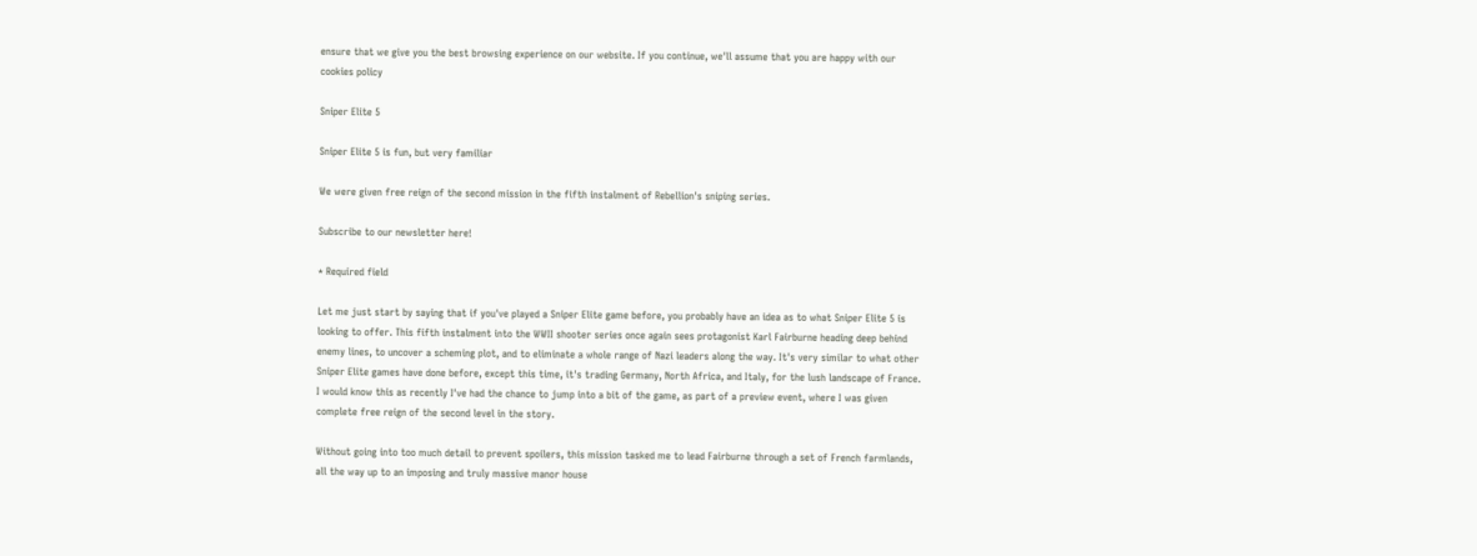ensure that we give you the best browsing experience on our website. If you continue, we'll assume that you are happy with our cookies policy

Sniper Elite 5

Sniper Elite 5 is fun, but very familiar

We were given free reign of the second mission in the fifth instalment of Rebellion's sniping series.

Subscribe to our newsletter here!

* Required field

Let me just start by saying that if you've played a Sniper Elite game before, you probably have an idea as to what Sniper Elite 5 is looking to offer. This fifth instalment into the WWII shooter series once again sees protagonist Karl Fairburne heading deep behind enemy lines, to uncover a scheming plot, and to eliminate a whole range of Nazi leaders along the way. It's very similar to what other Sniper Elite games have done before, except this time, it's trading Germany, North Africa, and Italy, for the lush landscape of France. I would know this as recently I've had the chance to jump into a bit of the game, as part of a preview event, where I was given complete free reign of the second level in the story.

Without going into too much detail to prevent spoilers, this mission tasked me to lead Fairburne through a set of French farmlands, all the way up to an imposing and truly massive manor house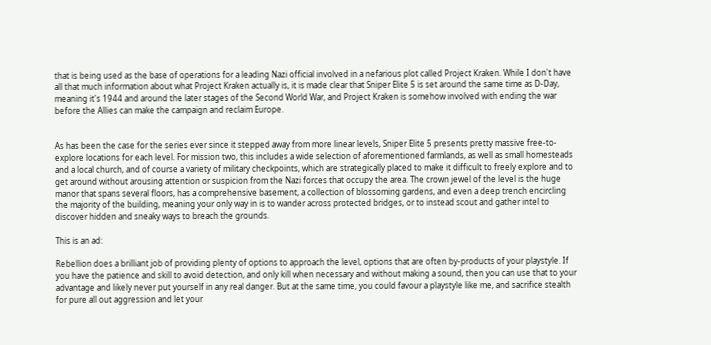that is being used as the base of operations for a leading Nazi official involved in a nefarious plot called Project Kraken. While I don't have all that much information about what Project Kraken actually is, it is made clear that Sniper Elite 5 is set around the same time as D-Day, meaning it's 1944 and around the later stages of the Second World War, and Project Kraken is somehow involved with ending the war before the Allies can make the campaign and reclaim Europe.


As has been the case for the series ever since it stepped away from more linear levels, Sniper Elite 5 presents pretty massive free-to-explore locations for each level. For mission two, this includes a wide selection of aforementioned farmlands, as well as small homesteads and a local church, and of course a variety of military checkpoints, which are strategically placed to make it difficult to freely explore and to get around without arousing attention or suspicion from the Nazi forces that occupy the area. The crown jewel of the level is the huge manor that spans several floors, has a comprehensive basement, a collection of blossoming gardens, and even a deep trench encircling the majority of the building, meaning your only way in is to wander across protected bridges, or to instead scout and gather intel to discover hidden and sneaky ways to breach the grounds.

This is an ad:

Rebellion does a brilliant job of providing plenty of options to approach the level, options that are often by-products of your playstyle. If you have the patience and skill to avoid detection, and only kill when necessary and without making a sound, then you can use that to your advantage and likely never put yourself in any real danger. But at the same time, you could favour a playstyle like me, and sacrifice stealth for pure all out aggression and let your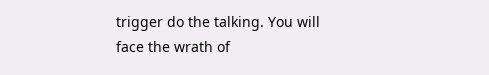trigger do the talking. You will face the wrath of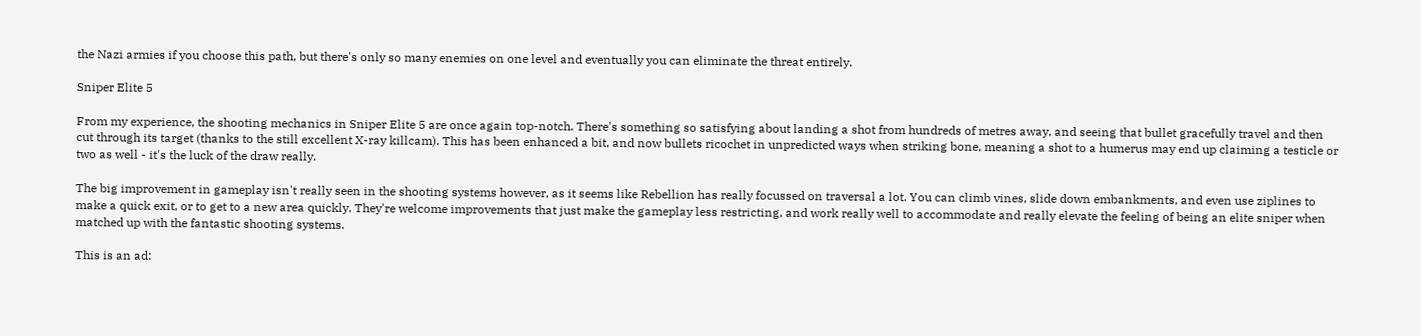the Nazi armies if you choose this path, but there's only so many enemies on one level and eventually you can eliminate the threat entirely.

Sniper Elite 5

From my experience, the shooting mechanics in Sniper Elite 5 are once again top-notch. There's something so satisfying about landing a shot from hundreds of metres away, and seeing that bullet gracefully travel and then cut through its target (thanks to the still excellent X-ray killcam). This has been enhanced a bit, and now bullets ricochet in unpredicted ways when striking bone, meaning a shot to a humerus may end up claiming a testicle or two as well - it's the luck of the draw really.

The big improvement in gameplay isn't really seen in the shooting systems however, as it seems like Rebellion has really focussed on traversal a lot. You can climb vines, slide down embankments, and even use ziplines to make a quick exit, or to get to a new area quickly. They're welcome improvements that just make the gameplay less restricting, and work really well to accommodate and really elevate the feeling of being an elite sniper when matched up with the fantastic shooting systems.

This is an ad: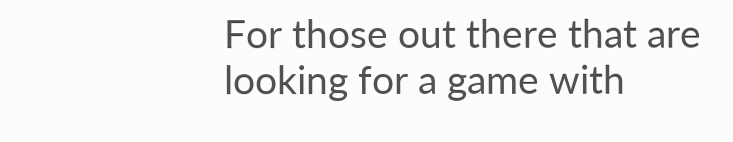For those out there that are looking for a game with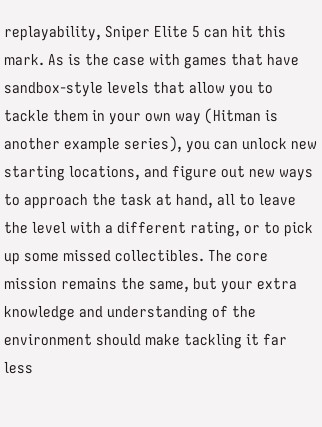replayability, Sniper Elite 5 can hit this mark. As is the case with games that have sandbox-style levels that allow you to tackle them in your own way (Hitman is another example series), you can unlock new starting locations, and figure out new ways to approach the task at hand, all to leave the level with a different rating, or to pick up some missed collectibles. The core mission remains the same, but your extra knowledge and understanding of the environment should make tackling it far less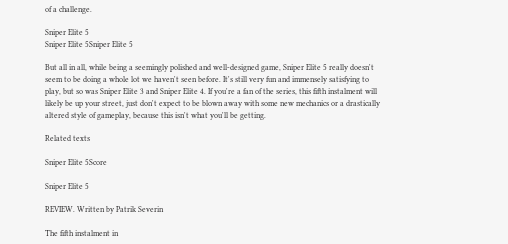of a challenge.

Sniper Elite 5
Sniper Elite 5Sniper Elite 5

But all in all, while being a seemingly polished and well-designed game, Sniper Elite 5 really doesn't seem to be doing a whole lot we haven't seen before. It's still very fun and immensely satisfying to play, but so was Sniper Elite 3 and Sniper Elite 4. If you're a fan of the series, this fifth instalment will likely be up your street, just don't expect to be blown away with some new mechanics or a drastically altered style of gameplay, because this isn't what you'll be getting.

Related texts

Sniper Elite 5Score

Sniper Elite 5

REVIEW. Written by Patrik Severin

The fifth instalment in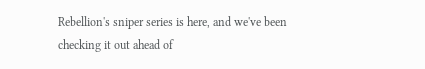Rebellion's sniper series is here, and we've been checking it out ahead of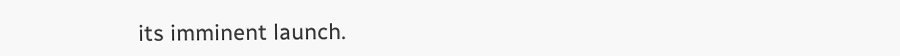its imminent launch.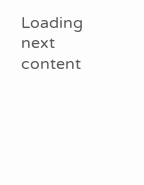Loading next content